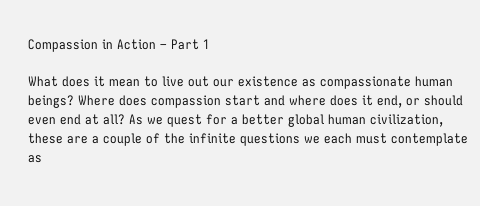Compassion in Action – Part 1

What does it mean to live out our existence as compassionate human beings? Where does compassion start and where does it end, or should even end at all? As we quest for a better global human civilization, these are a couple of the infinite questions we each must contemplate as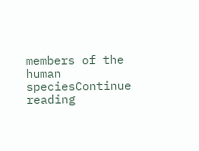members of the human speciesContinue reading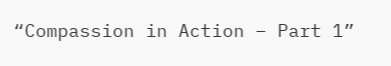“Compassion in Action – Part 1”